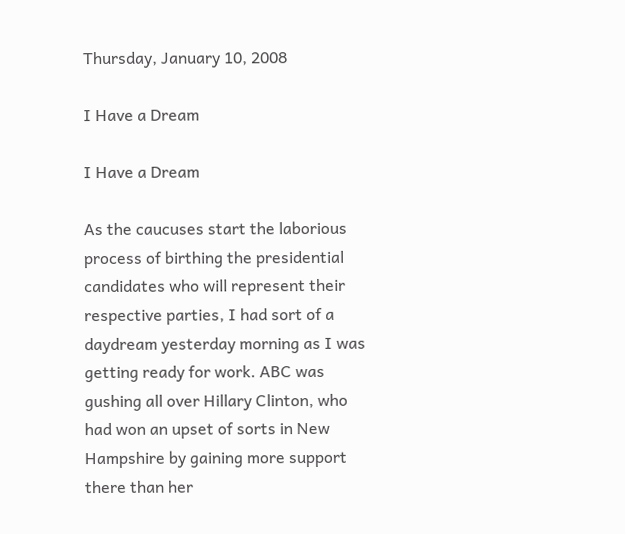Thursday, January 10, 2008

I Have a Dream

I Have a Dream

As the caucuses start the laborious process of birthing the presidential candidates who will represent their respective parties, I had sort of a daydream yesterday morning as I was getting ready for work. ABC was gushing all over Hillary Clinton, who had won an upset of sorts in New Hampshire by gaining more support there than her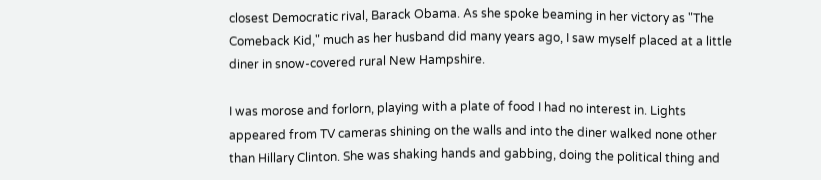closest Democratic rival, Barack Obama. As she spoke beaming in her victory as "The Comeback Kid," much as her husband did many years ago, I saw myself placed at a little diner in snow-covered rural New Hampshire.

I was morose and forlorn, playing with a plate of food I had no interest in. Lights appeared from TV cameras shining on the walls and into the diner walked none other than Hillary Clinton. She was shaking hands and gabbing, doing the political thing and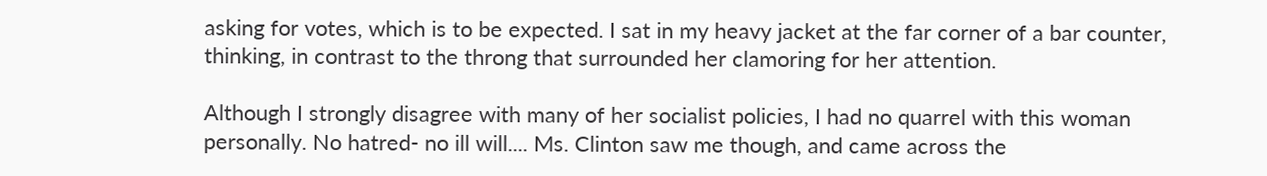asking for votes, which is to be expected. I sat in my heavy jacket at the far corner of a bar counter, thinking, in contrast to the throng that surrounded her clamoring for her attention.

Although I strongly disagree with many of her socialist policies, I had no quarrel with this woman personally. No hatred- no ill will.... Ms. Clinton saw me though, and came across the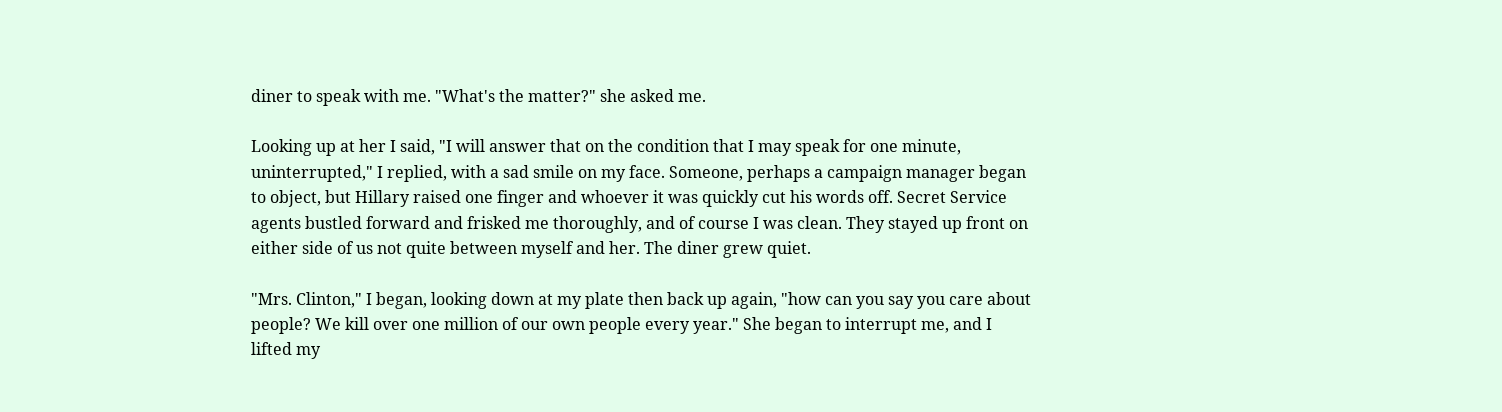diner to speak with me. "What's the matter?" she asked me.

Looking up at her I said, "I will answer that on the condition that I may speak for one minute, uninterrupted," I replied, with a sad smile on my face. Someone, perhaps a campaign manager began to object, but Hillary raised one finger and whoever it was quickly cut his words off. Secret Service agents bustled forward and frisked me thoroughly, and of course I was clean. They stayed up front on either side of us not quite between myself and her. The diner grew quiet.

"Mrs. Clinton," I began, looking down at my plate then back up again, "how can you say you care about people? We kill over one million of our own people every year." She began to interrupt me, and I lifted my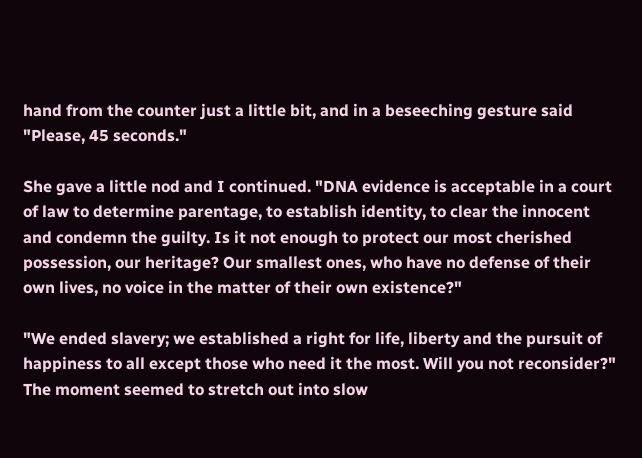hand from the counter just a little bit, and in a beseeching gesture said "Please, 45 seconds."

She gave a little nod and I continued. "DNA evidence is acceptable in a court of law to determine parentage, to establish identity, to clear the innocent and condemn the guilty. Is it not enough to protect our most cherished possession, our heritage? Our smallest ones, who have no defense of their own lives, no voice in the matter of their own existence?"

"We ended slavery; we established a right for life, liberty and the pursuit of happiness to all except those who need it the most. Will you not reconsider?" The moment seemed to stretch out into slow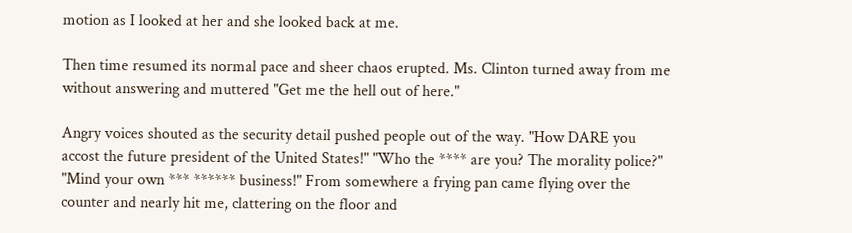motion as I looked at her and she looked back at me.

Then time resumed its normal pace and sheer chaos erupted. Ms. Clinton turned away from me without answering and muttered "Get me the hell out of here."

Angry voices shouted as the security detail pushed people out of the way. "How DARE you accost the future president of the United States!" "Who the **** are you? The morality police?" "Mind your own *** ****** business!" From somewhere a frying pan came flying over the counter and nearly hit me, clattering on the floor and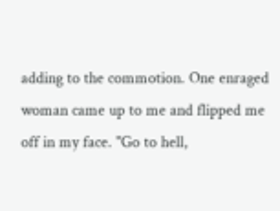adding to the commotion. One enraged woman came up to me and flipped me off in my face. "Go to hell,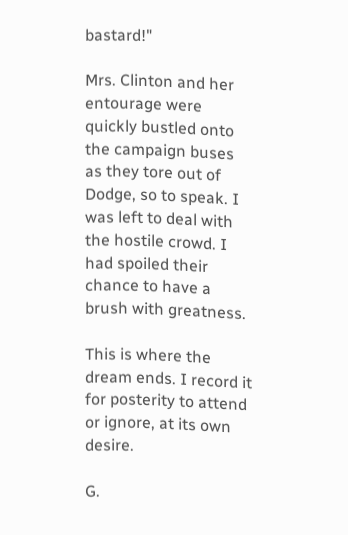bastard!"

Mrs. Clinton and her entourage were quickly bustled onto the campaign buses as they tore out of Dodge, so to speak. I was left to deal with the hostile crowd. I had spoiled their chance to have a brush with greatness.

This is where the dream ends. I record it for posterity to attend or ignore, at its own desire.

G.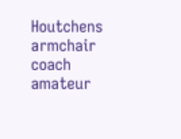Houtchens
armchair coach
amateur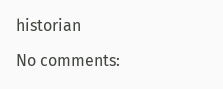historian

No comments: